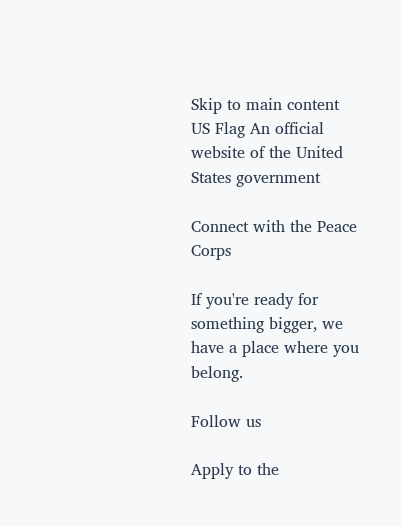Skip to main content
US Flag An official website of the United States government

Connect with the Peace Corps

If you're ready for something bigger, we have a place where you belong.

Follow us

Apply to the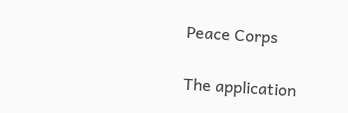Peace Corps

The application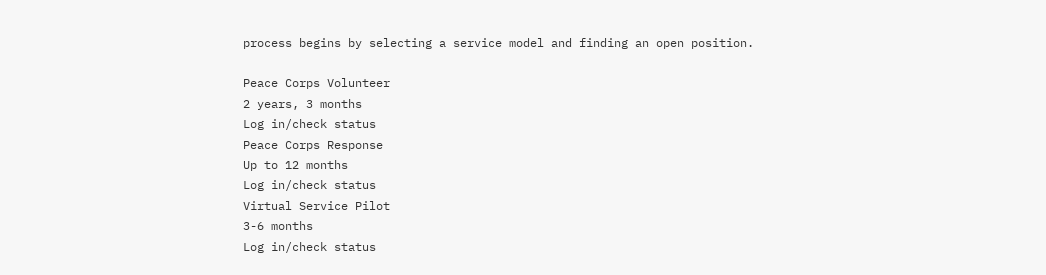process begins by selecting a service model and finding an open position.

Peace Corps Volunteer
2 years, 3 months
Log in/check status
Peace Corps Response
Up to 12 months
Log in/check status
Virtual Service Pilot
3-6 months
Log in/check status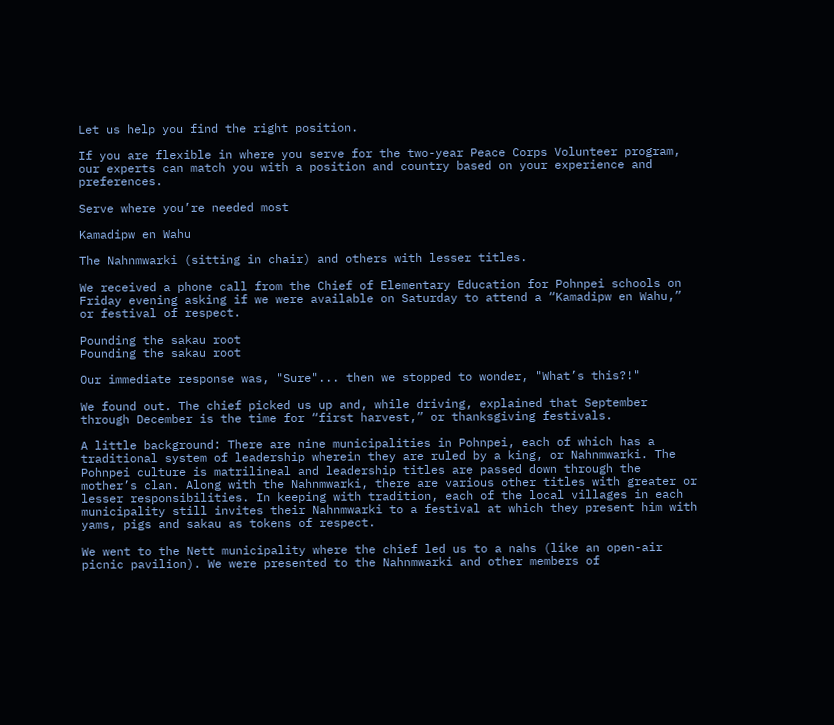Let us help you find the right position.

If you are flexible in where you serve for the two-year Peace Corps Volunteer program, our experts can match you with a position and country based on your experience and preferences.

Serve where you’re needed most

Kamadipw en Wahu

The Nahnmwarki (sitting in chair) and others with lesser titles.

We received a phone call from the Chief of Elementary Education for Pohnpei schools on Friday evening asking if we were available on Saturday to attend a “Kamadipw en Wahu,” or festival of respect.

Pounding the sakau root
Pounding the sakau root

Our immediate response was, "Sure"... then we stopped to wonder, "What’s this?!"

We found out. The chief picked us up and, while driving, explained that September through December is the time for “first harvest,” or thanksgiving festivals.

A little background: There are nine municipalities in Pohnpei, each of which has a traditional system of leadership wherein they are ruled by a king, or Nahnmwarki. The Pohnpei culture is matrilineal and leadership titles are passed down through the mother’s clan. Along with the Nahnmwarki, there are various other titles with greater or lesser responsibilities. In keeping with tradition, each of the local villages in each municipality still invites their Nahnmwarki to a festival at which they present him with yams, pigs and sakau as tokens of respect.

We went to the Nett municipality where the chief led us to a nahs (like an open-air picnic pavilion). We were presented to the Nahnmwarki and other members of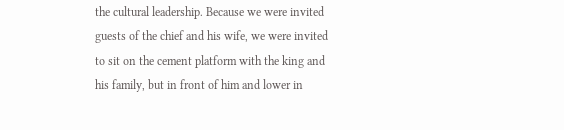the cultural leadership. Because we were invited guests of the chief and his wife, we were invited to sit on the cement platform with the king and his family, but in front of him and lower in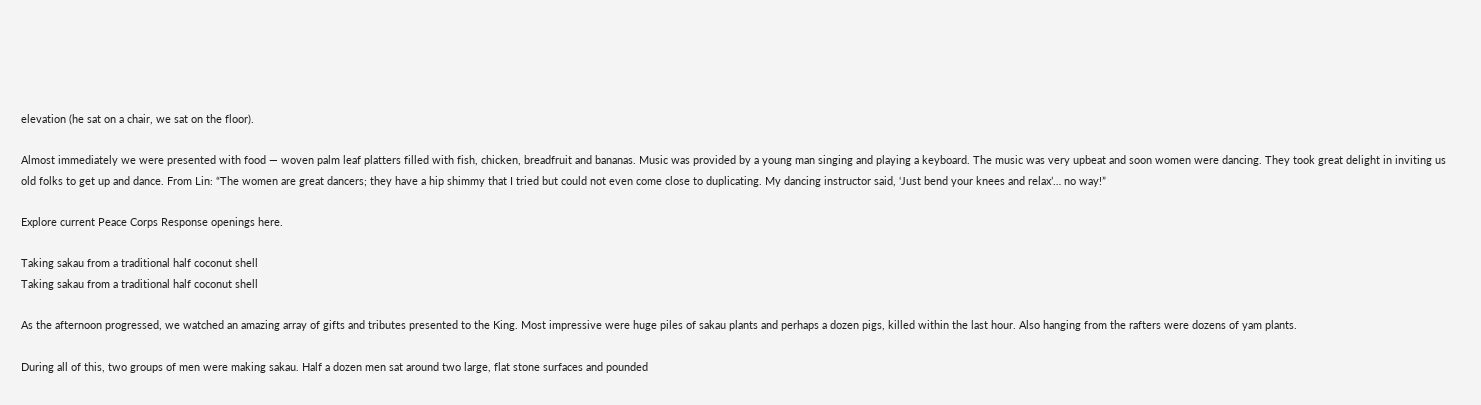elevation (he sat on a chair, we sat on the floor).

Almost immediately we were presented with food — woven palm leaf platters filled with fish, chicken, breadfruit and bananas. Music was provided by a young man singing and playing a keyboard. The music was very upbeat and soon women were dancing. They took great delight in inviting us old folks to get up and dance. From Lin: “The women are great dancers; they have a hip shimmy that I tried but could not even come close to duplicating. My dancing instructor said, ‘Just bend your knees and relax’… no way!”

Explore current Peace Corps Response openings here.

Taking sakau from a traditional half coconut shell
Taking sakau from a traditional half coconut shell

As the afternoon progressed, we watched an amazing array of gifts and tributes presented to the King. Most impressive were huge piles of sakau plants and perhaps a dozen pigs, killed within the last hour. Also hanging from the rafters were dozens of yam plants.

During all of this, two groups of men were making sakau. Half a dozen men sat around two large, flat stone surfaces and pounded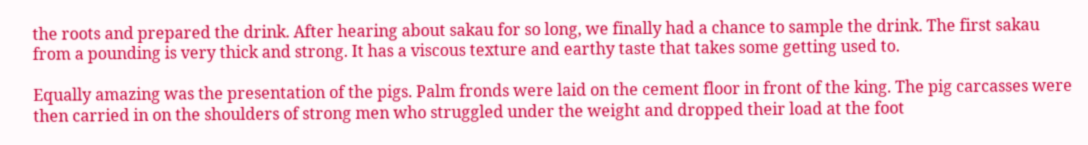the roots and prepared the drink. After hearing about sakau for so long, we finally had a chance to sample the drink. The first sakau from a pounding is very thick and strong. It has a viscous texture and earthy taste that takes some getting used to.

Equally amazing was the presentation of the pigs. Palm fronds were laid on the cement floor in front of the king. The pig carcasses were then carried in on the shoulders of strong men who struggled under the weight and dropped their load at the foot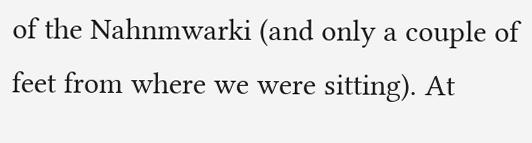of the Nahnmwarki (and only a couple of feet from where we were sitting). At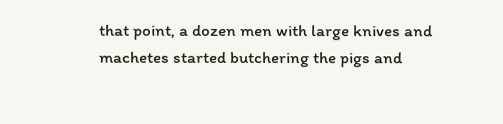that point, a dozen men with large knives and machetes started butchering the pigs and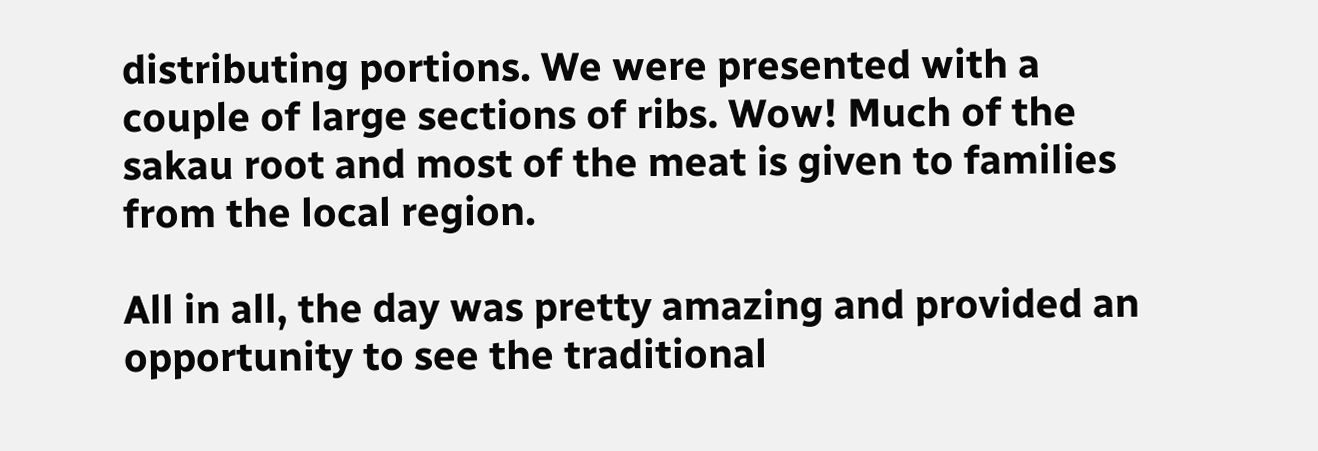distributing portions. We were presented with a couple of large sections of ribs. Wow! Much of the sakau root and most of the meat is given to families from the local region.

All in all, the day was pretty amazing and provided an opportunity to see the traditional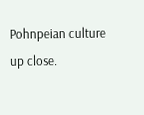Pohnpeian culture up close.